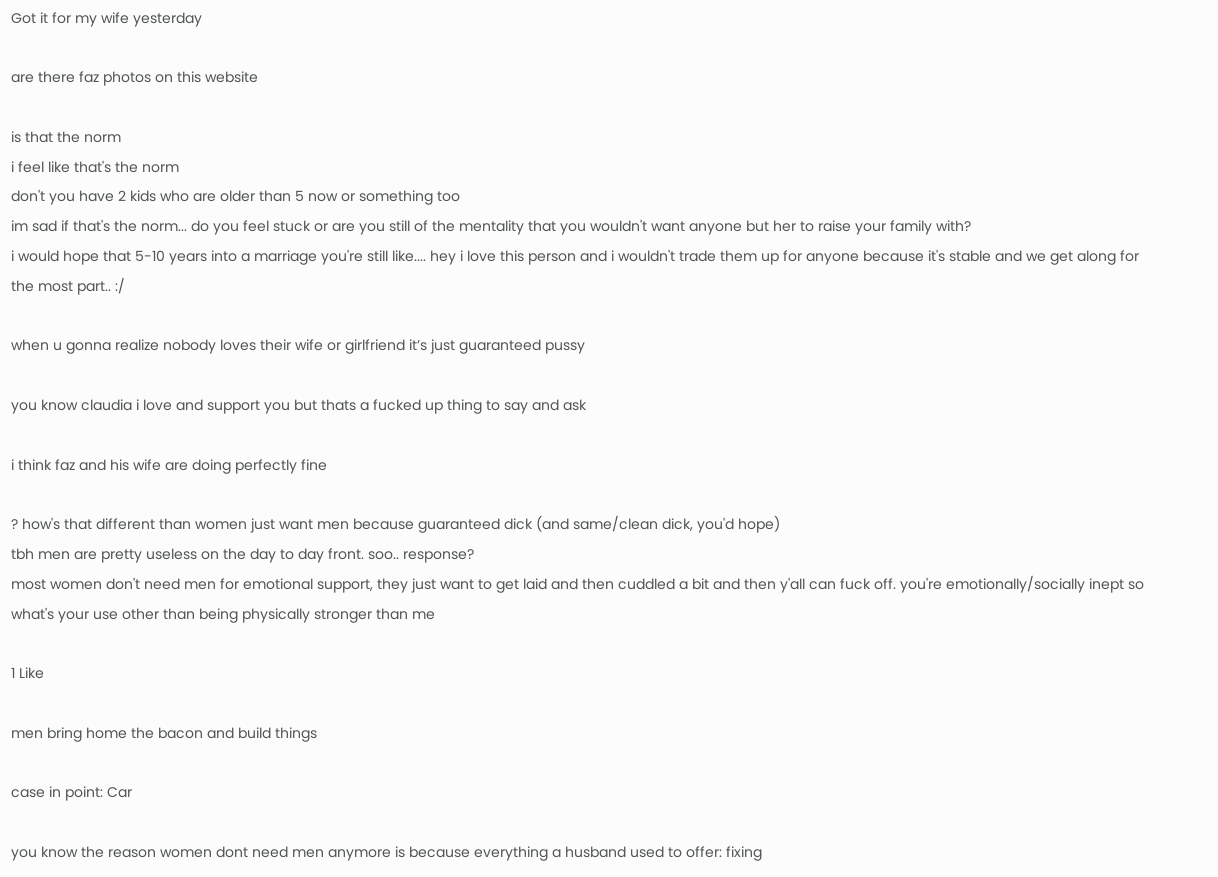Got it for my wife yesterday

are there faz photos on this website

is that the norm
i feel like that's the norm
don't you have 2 kids who are older than 5 now or something too
im sad if that's the norm... do you feel stuck or are you still of the mentality that you wouldn't want anyone but her to raise your family with?
i would hope that 5-10 years into a marriage you're still like.... hey i love this person and i wouldn't trade them up for anyone because it's stable and we get along for the most part.. :/

when u gonna realize nobody loves their wife or girlfriend it’s just guaranteed pussy

you know claudia i love and support you but thats a fucked up thing to say and ask

i think faz and his wife are doing perfectly fine

? how's that different than women just want men because guaranteed dick (and same/clean dick, you'd hope)
tbh men are pretty useless on the day to day front. soo.. response?
most women don't need men for emotional support, they just want to get laid and then cuddled a bit and then y'all can fuck off. you're emotionally/socially inept so what's your use other than being physically stronger than me

1 Like

men bring home the bacon and build things

case in point: Car

you know the reason women dont need men anymore is because everything a husband used to offer: fixing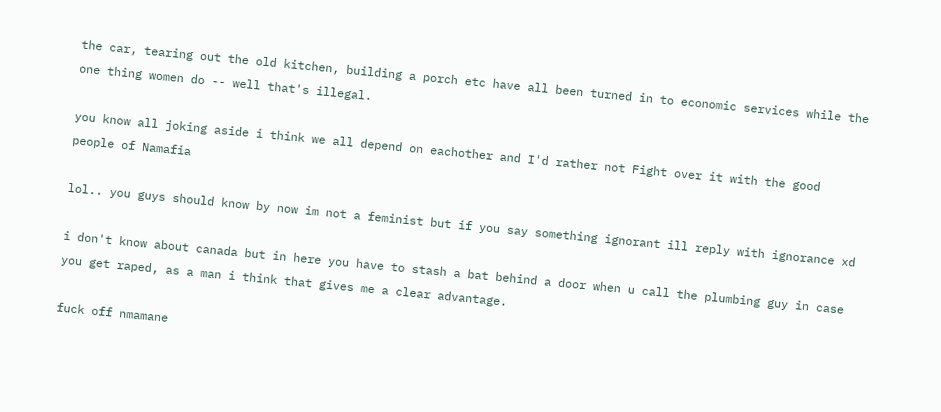the car, tearing out the old kitchen, building a porch etc have all been turned in to economic services while the one thing women do -- well that's illegal.

you know all joking aside i think we all depend on eachother and I'd rather not Fight over it with the good people of Namafia

lol.. you guys should know by now im not a feminist but if you say something ignorant ill reply with ignorance xd

i don't know about canada but in here you have to stash a bat behind a door when u call the plumbing guy in case you get raped, as a man i think that gives me a clear advantage.

fuck off nmamane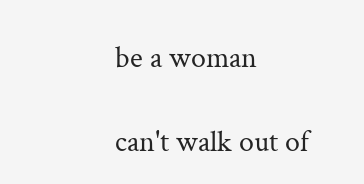be a woman

can't walk out of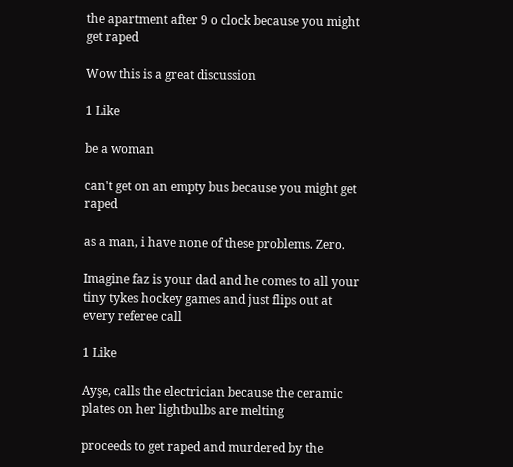the apartment after 9 o clock because you might get raped

Wow this is a great discussion

1 Like

be a woman

can't get on an empty bus because you might get raped

as a man, i have none of these problems. Zero.

Imagine faz is your dad and he comes to all your tiny tykes hockey games and just flips out at every referee call

1 Like

Ayşe, calls the electrician because the ceramic plates on her lightbulbs are melting

proceeds to get raped and murdered by the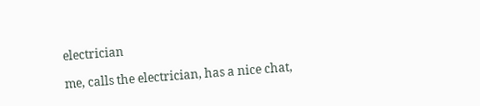electrician

me, calls the electrician, has a nice chat,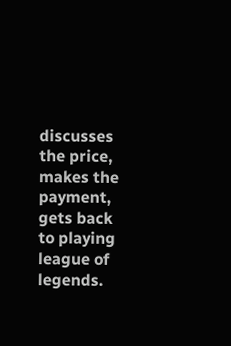discusses the price, makes the payment, gets back to playing league of legends.